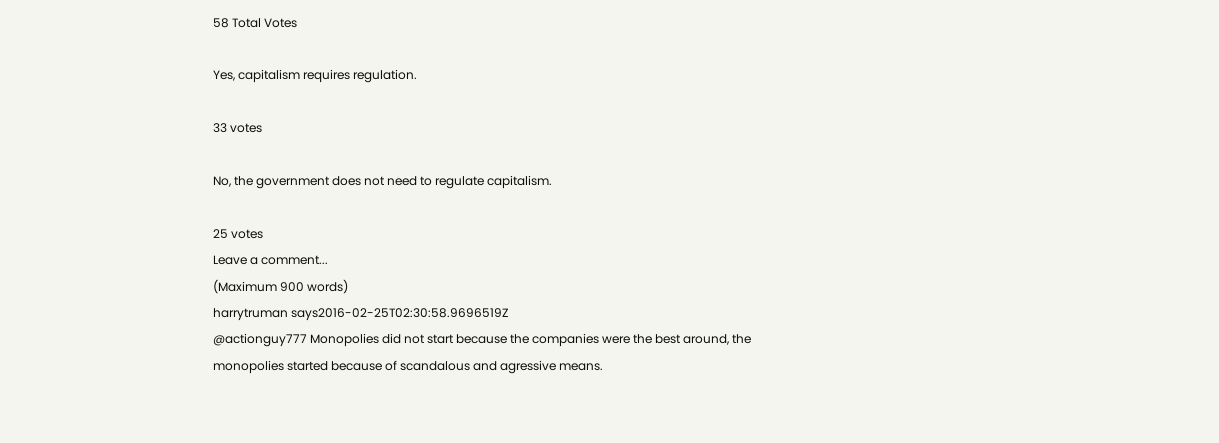58 Total Votes

Yes, capitalism requires regulation.

33 votes

No, the government does not need to regulate capitalism.

25 votes
Leave a comment...
(Maximum 900 words)
harrytruman says2016-02-25T02:30:58.9696519Z
@actionguy777 Monopolies did not start because the companies were the best around, the monopolies started because of scandalous and agressive means.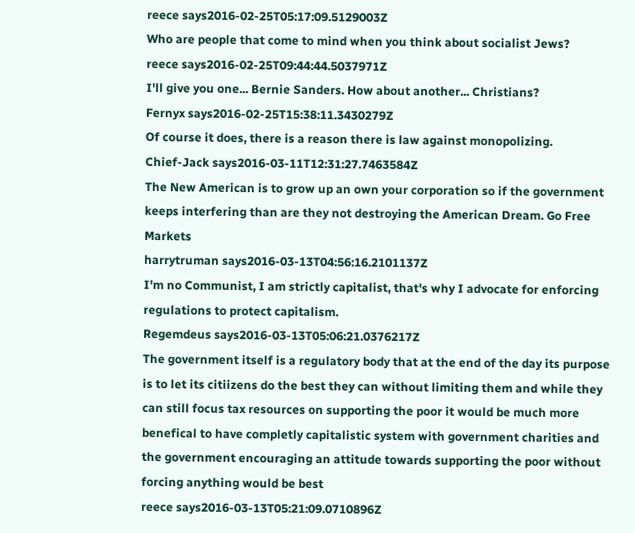reece says2016-02-25T05:17:09.5129003Z
Who are people that come to mind when you think about socialist Jews?
reece says2016-02-25T09:44:44.5037971Z
I'll give you one... Bernie Sanders. How about another... Christians?
Fernyx says2016-02-25T15:38:11.3430279Z
Of course it does, there is a reason there is law against monopolizing.
Chief-Jack says2016-03-11T12:31:27.7463584Z
The New American is to grow up an own your corporation so if the government keeps interfering than are they not destroying the American Dream. Go Free Markets
harrytruman says2016-03-13T04:56:16.2101137Z
I'm no Communist, I am strictly capitalist, that's why I advocate for enforcing regulations to protect capitalism.
Regemdeus says2016-03-13T05:06:21.0376217Z
The government itself is a regulatory body that at the end of the day its purpose is to let its citiizens do the best they can without limiting them and while they can still focus tax resources on supporting the poor it would be much more benefical to have completly capitalistic system with government charities and the government encouraging an attitude towards supporting the poor without forcing anything would be best
reece says2016-03-13T05:21:09.0710896Z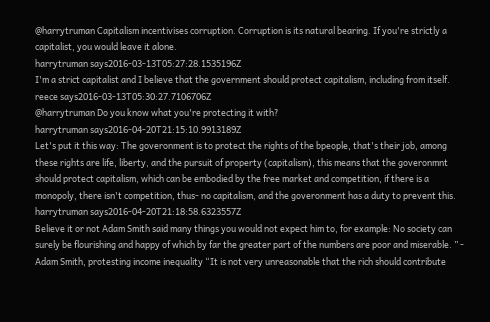@harrytruman Capitalism incentivises corruption. Corruption is its natural bearing. If you're strictly a capitalist, you would leave it alone.
harrytruman says2016-03-13T05:27:28.1535196Z
I'm a strict capitalist and I believe that the government should protect capitalism, including from itself.
reece says2016-03-13T05:30:27.7106706Z
@harrytruman Do you know what you're protecting it with?
harrytruman says2016-04-20T21:15:10.9913189Z
Let's put it this way: The goveronment is to protect the rights of the bpeople, that's their job, among these rights are life, liberty, and the pursuit of property (capitalism), this means that the goveronmnt should protect capitalism, which can be embodied by the free market and competition, if there is a monopoly, there isn't competition, thus- no capitalism, and the goveronment has a duty to prevent this.
harrytruman says2016-04-20T21:18:58.6323557Z
Believe it or not Adam Smith said many things you would not expect him to, for example: No society can surely be flourishing and happy of which by far the greater part of the numbers are poor and miserable. ” - Adam Smith, protesting income inequality “It is not very unreasonable that the rich should contribute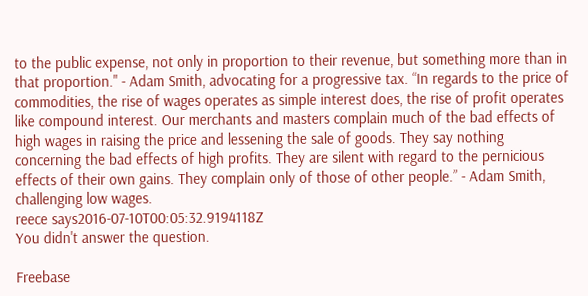to the public expense, not only in proportion to their revenue, but something more than in that proportion." - Adam Smith, advocating for a progressive tax. “In regards to the price of commodities, the rise of wages operates as simple interest does, the rise of profit operates like compound interest. Our merchants and masters complain much of the bad effects of high wages in raising the price and lessening the sale of goods. They say nothing concerning the bad effects of high profits. They are silent with regard to the pernicious effects of their own gains. They complain only of those of other people.” - Adam Smith, challenging low wages.
reece says2016-07-10T00:05:32.9194118Z
You didn't answer the question.

Freebase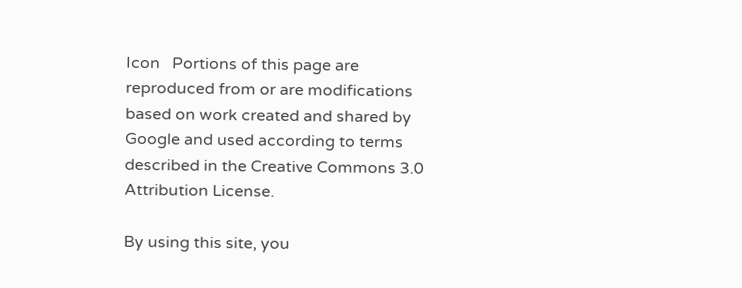Icon   Portions of this page are reproduced from or are modifications based on work created and shared by Google and used according to terms described in the Creative Commons 3.0 Attribution License.

By using this site, you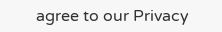agree to our Privacy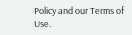Policy and our Terms of Use.